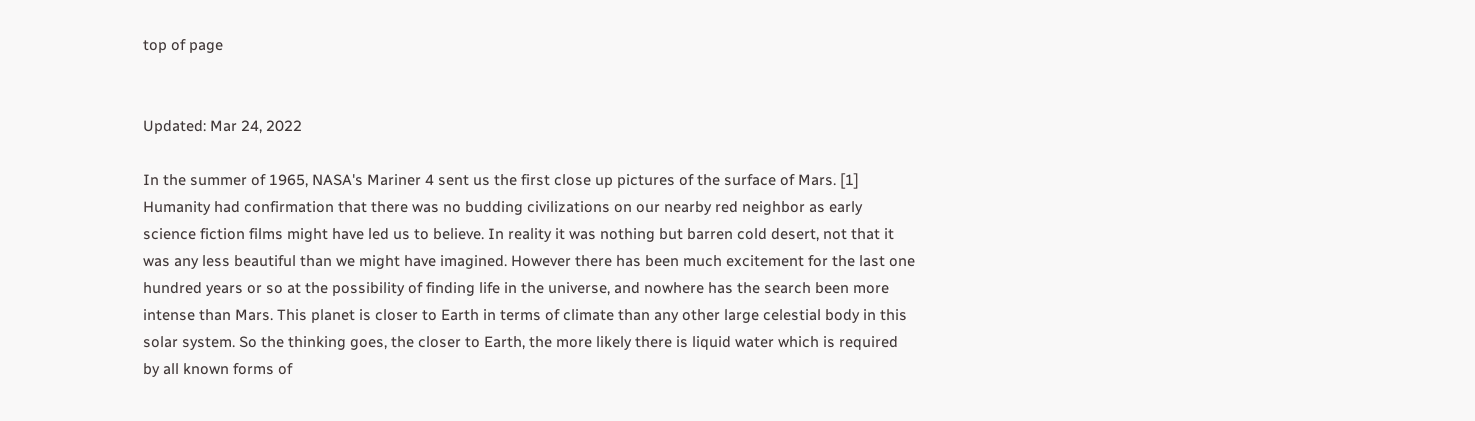top of page


Updated: Mar 24, 2022

In the summer of 1965, NASA's Mariner 4 sent us the first close up pictures of the surface of Mars. [1] Humanity had confirmation that there was no budding civilizations on our nearby red neighbor as early science fiction films might have led us to believe. In reality it was nothing but barren cold desert, not that it was any less beautiful than we might have imagined. However there has been much excitement for the last one hundred years or so at the possibility of finding life in the universe, and nowhere has the search been more intense than Mars. This planet is closer to Earth in terms of climate than any other large celestial body in this solar system. So the thinking goes, the closer to Earth, the more likely there is liquid water which is required by all known forms of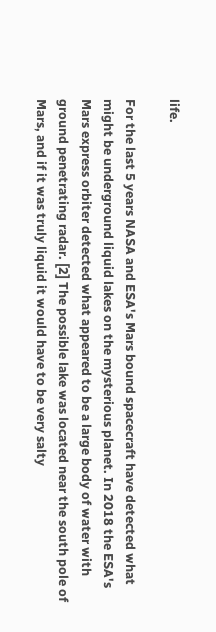life.

For the last 5 years NASA and ESA's Mars bound spacecraft have detected what might be underground liquid lakes on the mysterious planet. In 2018 the ESA's Mars express orbiter detected what appeared to be a large body of water with ground penetrating radar. [2] The possible lake was located near the south pole of Mars, and if it was truly liquid it would have to be very salty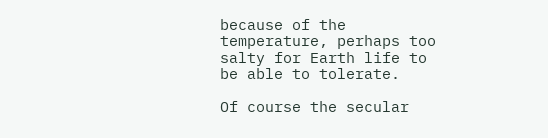because of the temperature, perhaps too salty for Earth life to be able to tolerate.

Of course the secular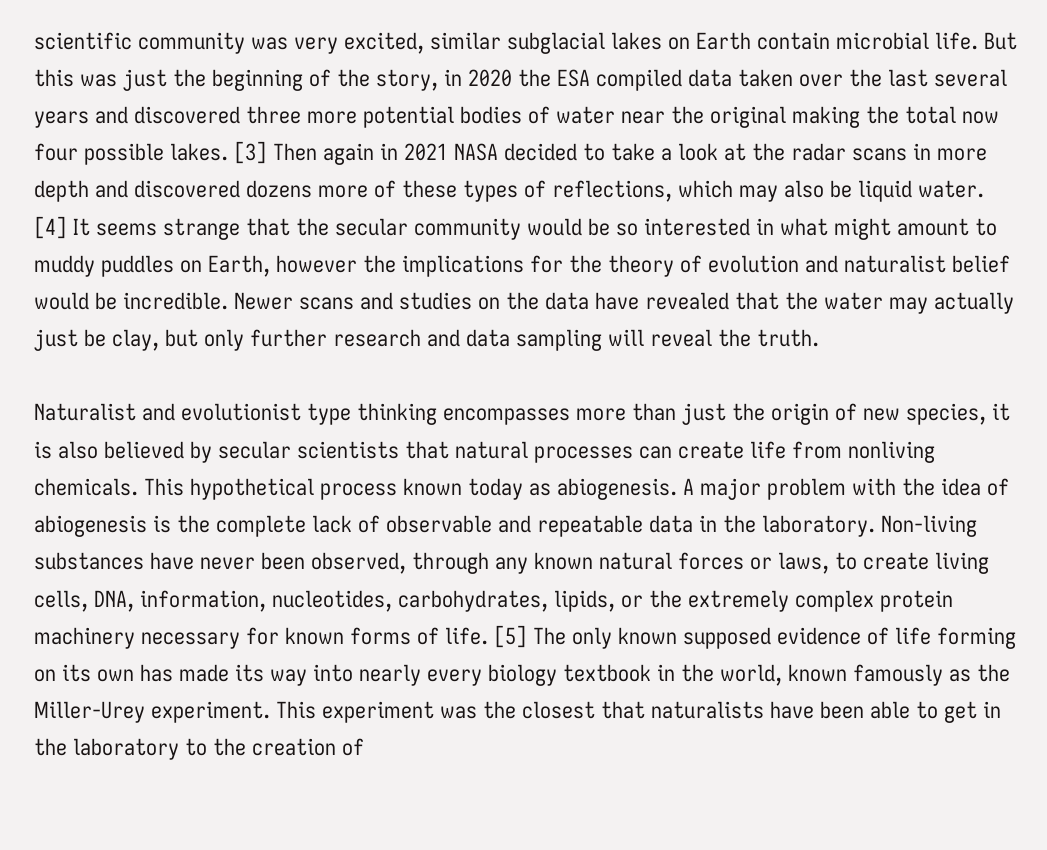scientific community was very excited, similar subglacial lakes on Earth contain microbial life. But this was just the beginning of the story, in 2020 the ESA compiled data taken over the last several years and discovered three more potential bodies of water near the original making the total now four possible lakes. [3] Then again in 2021 NASA decided to take a look at the radar scans in more depth and discovered dozens more of these types of reflections, which may also be liquid water. [4] It seems strange that the secular community would be so interested in what might amount to muddy puddles on Earth, however the implications for the theory of evolution and naturalist belief would be incredible. Newer scans and studies on the data have revealed that the water may actually just be clay, but only further research and data sampling will reveal the truth.

Naturalist and evolutionist type thinking encompasses more than just the origin of new species, it is also believed by secular scientists that natural processes can create life from nonliving chemicals. This hypothetical process known today as abiogenesis. A major problem with the idea of abiogenesis is the complete lack of observable and repeatable data in the laboratory. Non-living substances have never been observed, through any known natural forces or laws, to create living cells, DNA, information, nucleotides, carbohydrates, lipids, or the extremely complex protein machinery necessary for known forms of life. [5] The only known supposed evidence of life forming on its own has made its way into nearly every biology textbook in the world, known famously as the Miller-Urey experiment. This experiment was the closest that naturalists have been able to get in the laboratory to the creation of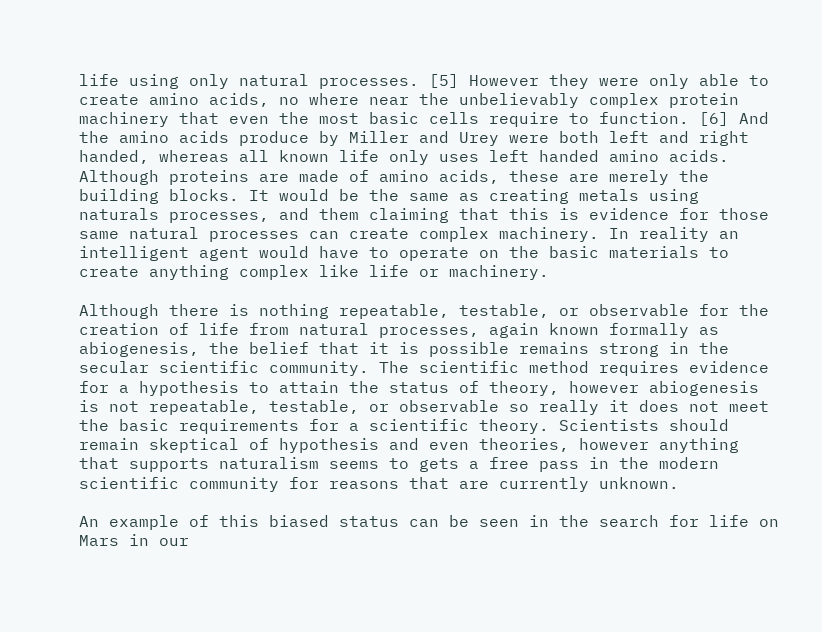life using only natural processes. [5] However they were only able to create amino acids, no where near the unbelievably complex protein machinery that even the most basic cells require to function. [6] And the amino acids produce by Miller and Urey were both left and right handed, whereas all known life only uses left handed amino acids. Although proteins are made of amino acids, these are merely the building blocks. It would be the same as creating metals using naturals processes, and them claiming that this is evidence for those same natural processes can create complex machinery. In reality an intelligent agent would have to operate on the basic materials to create anything complex like life or machinery.

Although there is nothing repeatable, testable, or observable for the creation of life from natural processes, again known formally as abiogenesis, the belief that it is possible remains strong in the secular scientific community. The scientific method requires evidence for a hypothesis to attain the status of theory, however abiogenesis is not repeatable, testable, or observable so really it does not meet the basic requirements for a scientific theory. Scientists should remain skeptical of hypothesis and even theories, however anything that supports naturalism seems to gets a free pass in the modern scientific community for reasons that are currently unknown.

An example of this biased status can be seen in the search for life on Mars in our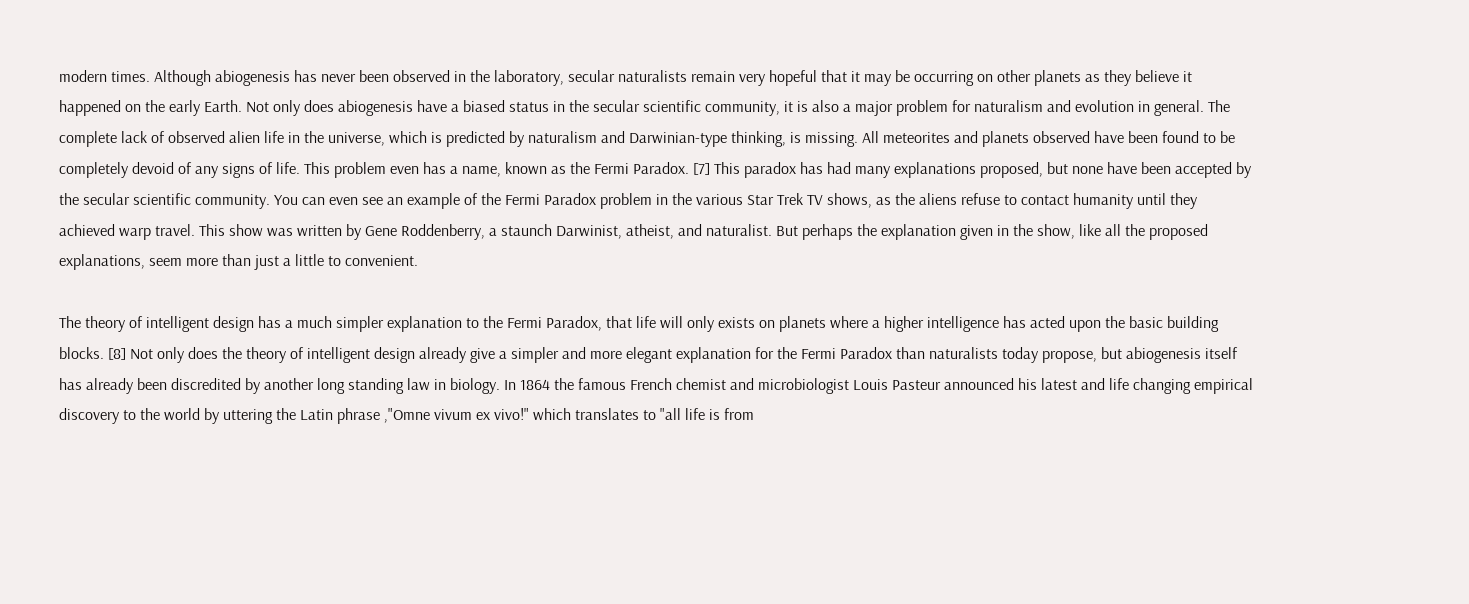modern times. Although abiogenesis has never been observed in the laboratory, secular naturalists remain very hopeful that it may be occurring on other planets as they believe it happened on the early Earth. Not only does abiogenesis have a biased status in the secular scientific community, it is also a major problem for naturalism and evolution in general. The complete lack of observed alien life in the universe, which is predicted by naturalism and Darwinian-type thinking, is missing. All meteorites and planets observed have been found to be completely devoid of any signs of life. This problem even has a name, known as the Fermi Paradox. [7] This paradox has had many explanations proposed, but none have been accepted by the secular scientific community. You can even see an example of the Fermi Paradox problem in the various Star Trek TV shows, as the aliens refuse to contact humanity until they achieved warp travel. This show was written by Gene Roddenberry, a staunch Darwinist, atheist, and naturalist. But perhaps the explanation given in the show, like all the proposed explanations, seem more than just a little to convenient.

The theory of intelligent design has a much simpler explanation to the Fermi Paradox, that life will only exists on planets where a higher intelligence has acted upon the basic building blocks. [8] Not only does the theory of intelligent design already give a simpler and more elegant explanation for the Fermi Paradox than naturalists today propose, but abiogenesis itself has already been discredited by another long standing law in biology. In 1864 the famous French chemist and microbiologist Louis Pasteur announced his latest and life changing empirical discovery to the world by uttering the Latin phrase ,"Omne vivum ex vivo!" which translates to "all life is from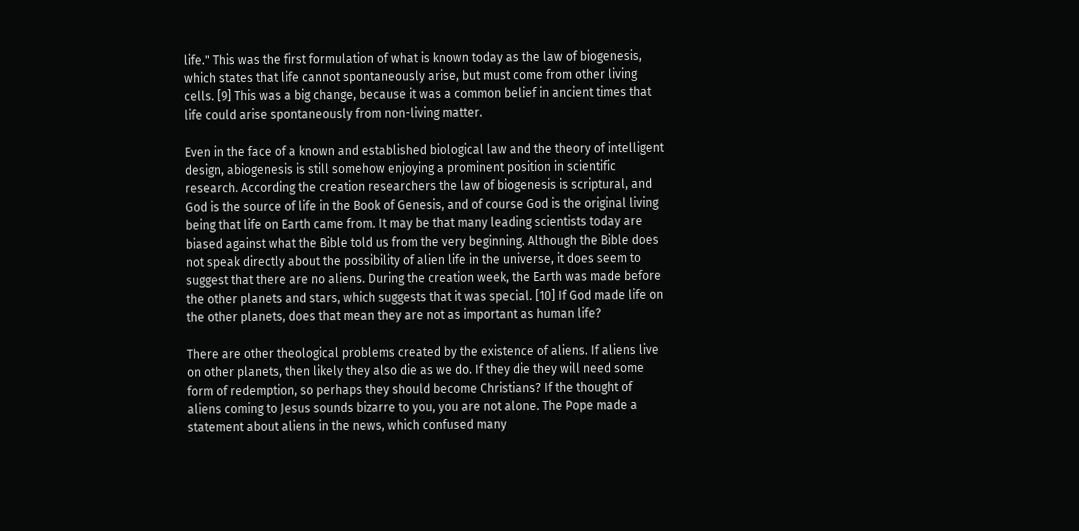life." This was the first formulation of what is known today as the law of biogenesis, which states that life cannot spontaneously arise, but must come from other living cells. [9] This was a big change, because it was a common belief in ancient times that life could arise spontaneously from non-living matter.

Even in the face of a known and established biological law and the theory of intelligent design, abiogenesis is still somehow enjoying a prominent position in scientific research. According the creation researchers the law of biogenesis is scriptural, and God is the source of life in the Book of Genesis, and of course God is the original living being that life on Earth came from. It may be that many leading scientists today are biased against what the Bible told us from the very beginning. Although the Bible does not speak directly about the possibility of alien life in the universe, it does seem to suggest that there are no aliens. During the creation week, the Earth was made before the other planets and stars, which suggests that it was special. [10] If God made life on the other planets, does that mean they are not as important as human life?

There are other theological problems created by the existence of aliens. If aliens live on other planets, then likely they also die as we do. If they die they will need some form of redemption, so perhaps they should become Christians? If the thought of aliens coming to Jesus sounds bizarre to you, you are not alone. The Pope made a statement about aliens in the news, which confused many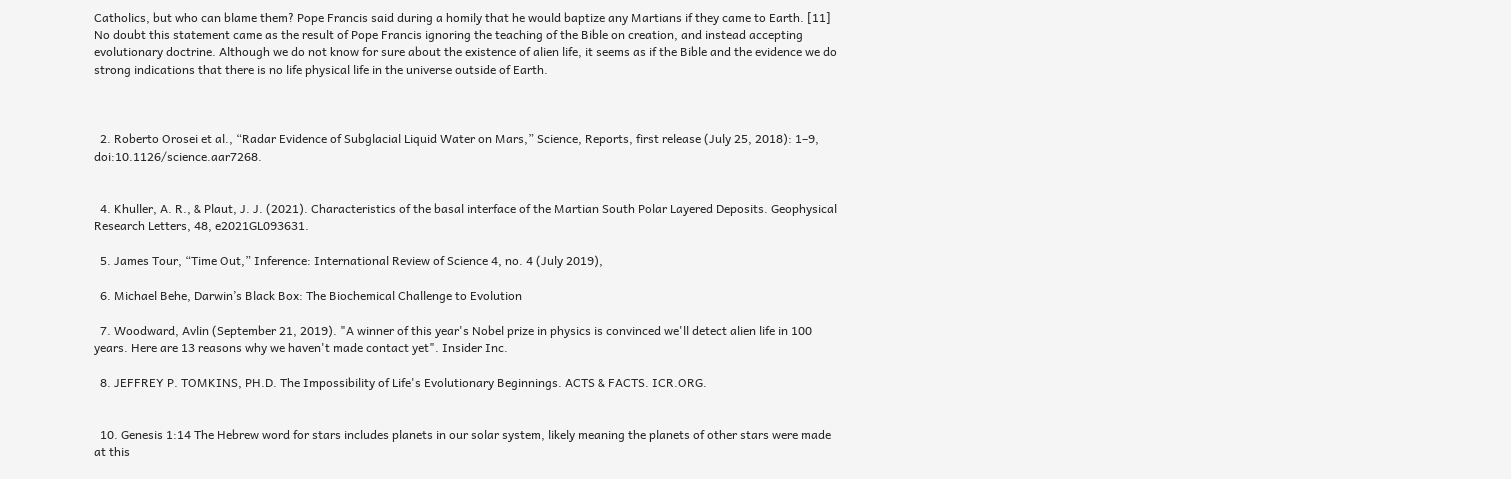Catholics, but who can blame them? Pope Francis said during a homily that he would baptize any Martians if they came to Earth. [11] No doubt this statement came as the result of Pope Francis ignoring the teaching of the Bible on creation, and instead accepting evolutionary doctrine. Although we do not know for sure about the existence of alien life, it seems as if the Bible and the evidence we do strong indications that there is no life physical life in the universe outside of Earth.



  2. Roberto Orosei et al., “Radar Evidence of Subglacial Liquid Water on Mars,” Science, Reports, first release (July 25, 2018): 1–9, doi:10.1126/science.aar7268.


  4. Khuller, A. R., & Plaut, J. J. (2021). Characteristics of the basal interface of the Martian South Polar Layered Deposits. Geophysical Research Letters, 48, e2021GL093631.

  5. James Tour, “Time Out,” Inference: International Review of Science 4, no. 4 (July 2019),

  6. Michael Behe, Darwin’s Black Box: The Biochemical Challenge to Evolution

  7. Woodward, Avlin (September 21, 2019). "A winner of this year's Nobel prize in physics is convinced we'll detect alien life in 100 years. Here are 13 reasons why we haven't made contact yet". Insider Inc.

  8. JEFFREY P. TOMKINS, PH.D. The Impossibility of Life's Evolutionary Beginnings. ACTS & FACTS. ICR.ORG.


  10. Genesis 1:14 The Hebrew word for stars includes planets in our solar system, likely meaning the planets of other stars were made at this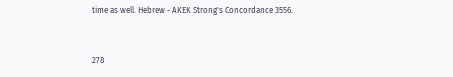time as well. Hebrew - AKEK Strong's Concordance 3556.


278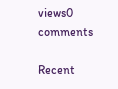views0 comments

Recent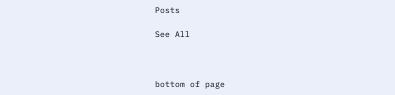Posts

See All



bottom of page